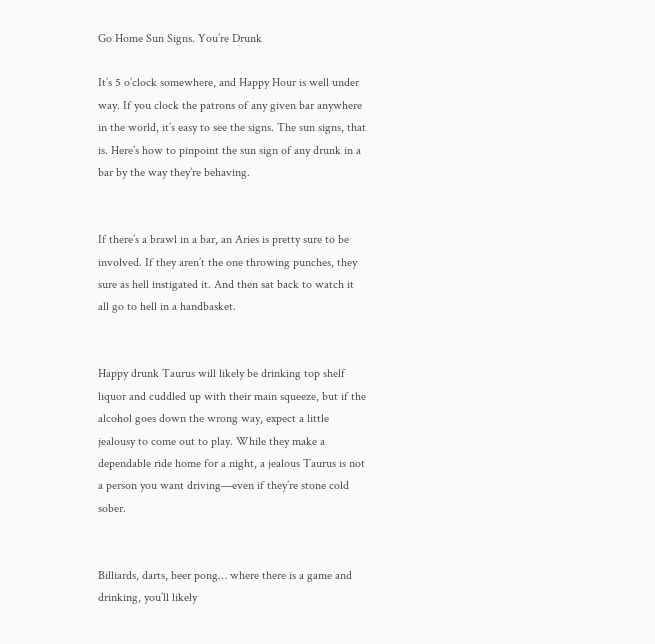Go Home Sun Signs. You’re Drunk

It’s 5 o’clock somewhere, and Happy Hour is well under way. If you clock the patrons of any given bar anywhere in the world, it’s easy to see the signs. The sun signs, that is. Here’s how to pinpoint the sun sign of any drunk in a bar by the way they’re behaving.


If there’s a brawl in a bar, an Aries is pretty sure to be involved. If they aren’t the one throwing punches, they sure as hell instigated it. And then sat back to watch it all go to hell in a handbasket.


Happy drunk Taurus will likely be drinking top shelf liquor and cuddled up with their main squeeze, but if the alcohol goes down the wrong way, expect a little jealousy to come out to play. While they make a dependable ride home for a night, a jealous Taurus is not a person you want driving—even if they’re stone cold sober.


Billiards, darts, beer pong… where there is a game and drinking, you’ll likely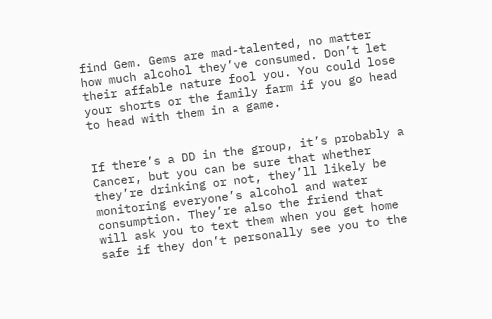find Gem. Gems are mad-talented, no matter how much alcohol they’ve consumed. Don’t let their affable nature fool you. You could lose your shorts or the family farm if you go head to head with them in a game.


If there’s a DD in the group, it’s probably a Cancer, but you can be sure that whether they’re drinking or not, they’ll likely be monitoring everyone’s alcohol and water consumption. They’re also the friend that will ask you to text them when you get home safe if they don’t personally see you to the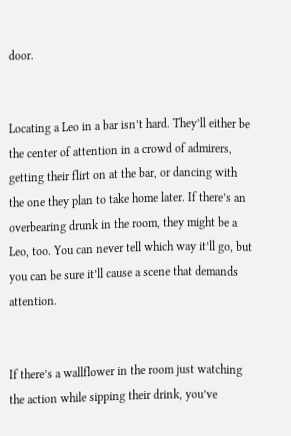door.


Locating a Leo in a bar isn’t hard. They’ll either be the center of attention in a crowd of admirers, getting their flirt on at the bar, or dancing with the one they plan to take home later. If there’s an overbearing drunk in the room, they might be a Leo, too. You can never tell which way it’ll go, but you can be sure it’ll cause a scene that demands attention.


If there’s a wallflower in the room just watching the action while sipping their drink, you’ve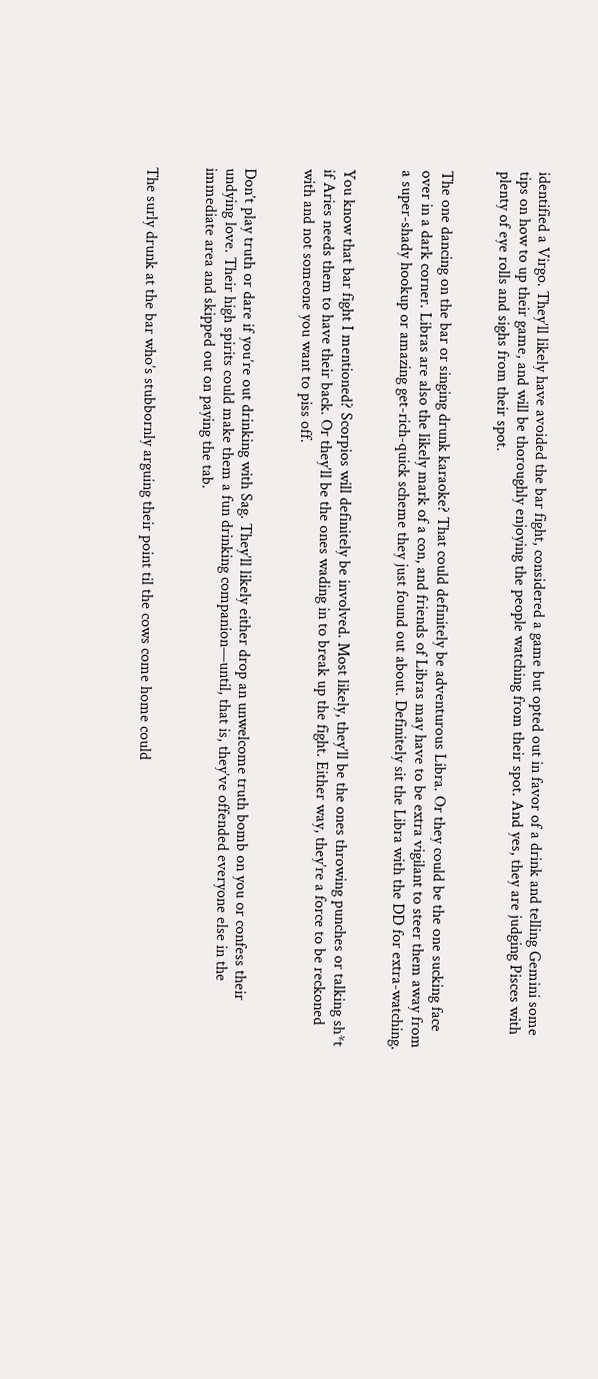identified a Virgo. They’ll likely have avoided the bar fight, considered a game but opted out in favor of a drink and telling Gemini some tips on how to up their game, and will be thoroughly enjoying the people watching from their spot. And yes, they are judging Pisces with plenty of eye rolls and sighs from their spot.


The one dancing on the bar or singing drunk karaoke? That could definitely be adventurous Libra. Or they could be the one sucking face over in a dark corner. Libras are also the likely mark of a con, and friends of Libras may have to be extra vigilant to steer them away from a super-shady hookup or amazing get-rich-quick scheme they just found out about. Definitely sit the Libra with the DD for extra-watching.


You know that bar fight I mentioned? Scorpios will definitely be involved. Most likely, they’ll be the ones throwing punches or talking sh*t if Aries needs them to have their back. Or they’ll be the ones wading in to break up the fight. Either way, they’re a force to be reckoned with and not someone you want to piss off.


Don’t play truth or dare if you’re out drinking with Sag. They’ll likely either drop an unwelcome truth bomb on you or confess their undying love. Their high spirits could make them a fun drinking companion—until, that is, they’ve offended everyone else in the immediate area and skipped out on paying the tab.


The surly drunk at the bar who’s stubbornly arguing their point til the cows come home could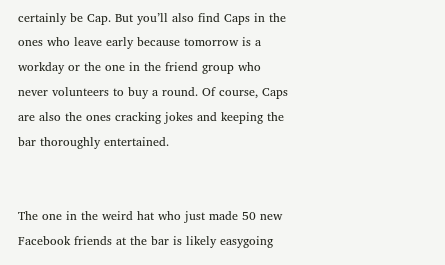certainly be Cap. But you’ll also find Caps in the ones who leave early because tomorrow is a workday or the one in the friend group who never volunteers to buy a round. Of course, Caps are also the ones cracking jokes and keeping the bar thoroughly entertained.


The one in the weird hat who just made 50 new Facebook friends at the bar is likely easygoing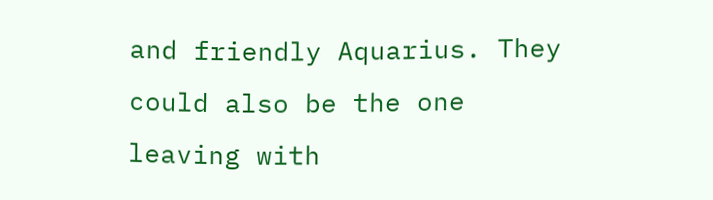and friendly Aquarius. They could also be the one leaving with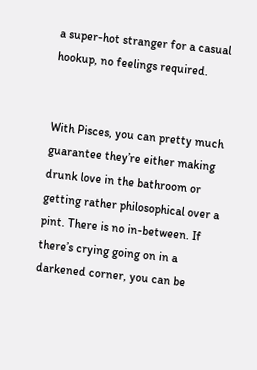a super-hot stranger for a casual hookup, no feelings required.


With Pisces, you can pretty much guarantee they’re either making drunk love in the bathroom or getting rather philosophical over a pint. There is no in-between. If there’s crying going on in a darkened corner, you can be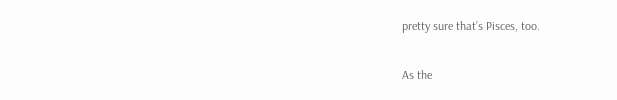pretty sure that’s Pisces, too.

As the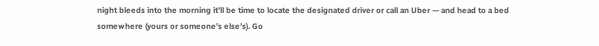night bleeds into the morning it’ll be time to locate the designated driver or call an Uber — and head to a bed somewhere (yours or someone’s else’s). Go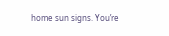home sun signs. You’re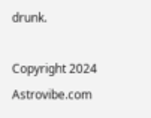drunk.

Copyright 2024 Astrovibe.com